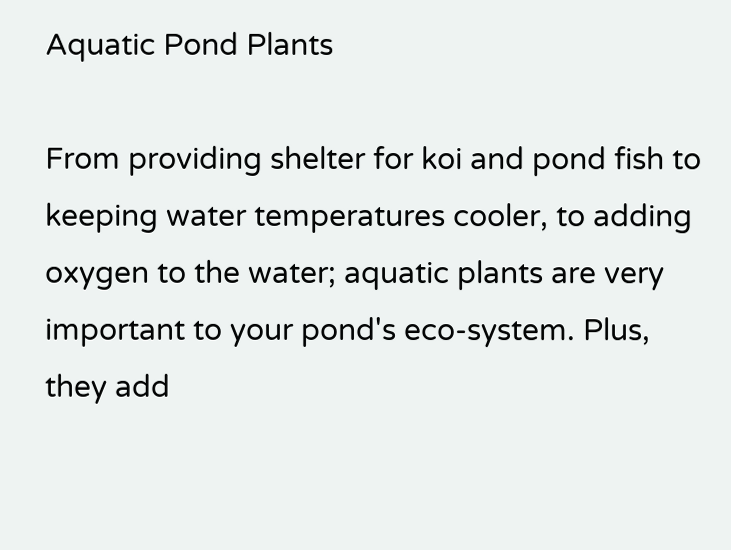Aquatic Pond Plants

From providing shelter for koi and pond fish to keeping water temperatures cooler, to adding oxygen to the water; aquatic plants are very important to your pond's eco-system. Plus, they add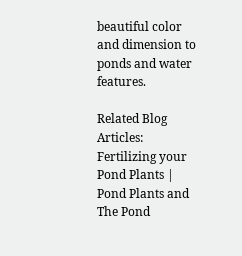beautiful color and dimension to ponds and water features.

Related Blog Articles: Fertilizing your Pond Plants | Pond Plants and The Pond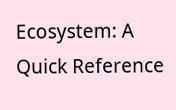Ecosystem: A Quick Reference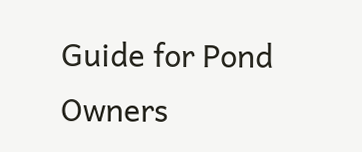Guide for Pond Owners